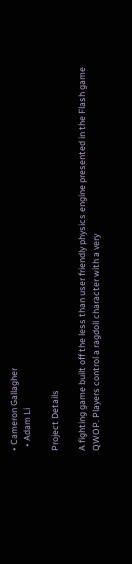• Cameron Gallagher
  • Adam Li

Project Details

A fighting game built off the less than user friendly physics engine presented in the Flash game QWOP. Players control a ragdoll character with a very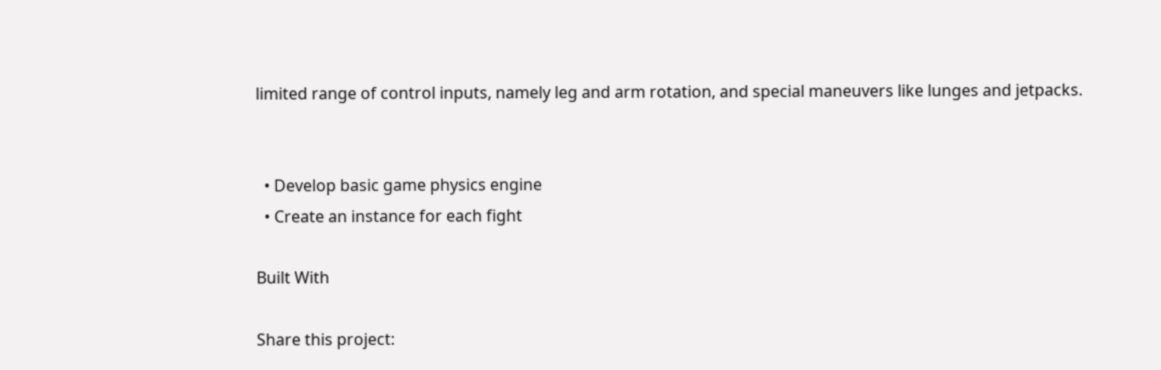limited range of control inputs, namely leg and arm rotation, and special maneuvers like lunges and jetpacks.


  • Develop basic game physics engine
  • Create an instance for each fight

Built With

Share this project: